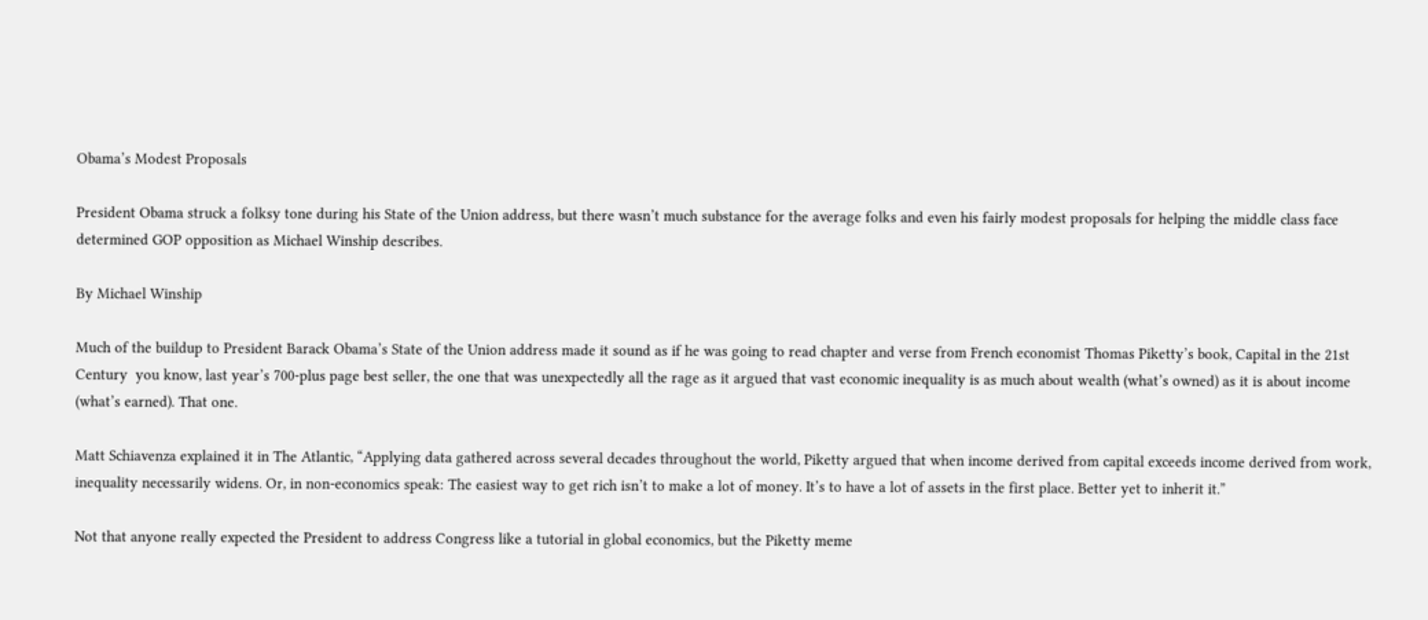Obama’s Modest Proposals

President Obama struck a folksy tone during his State of the Union address, but there wasn’t much substance for the average folks and even his fairly modest proposals for helping the middle class face determined GOP opposition as Michael Winship describes.

By Michael Winship

Much of the buildup to President Barack Obama’s State of the Union address made it sound as if he was going to read chapter and verse from French economist Thomas Piketty’s book, Capital in the 21st Century  you know, last year’s 700-plus page best seller, the one that was unexpectedly all the rage as it argued that vast economic inequality is as much about wealth (what’s owned) as it is about income (what’s earned). That one.

Matt Schiavenza explained it in The Atlantic, “Applying data gathered across several decades throughout the world, Piketty argued that when income derived from capital exceeds income derived from work, inequality necessarily widens. Or, in non-economics speak: The easiest way to get rich isn’t to make a lot of money. It’s to have a lot of assets in the first place. Better yet to inherit it.”

Not that anyone really expected the President to address Congress like a tutorial in global economics, but the Piketty meme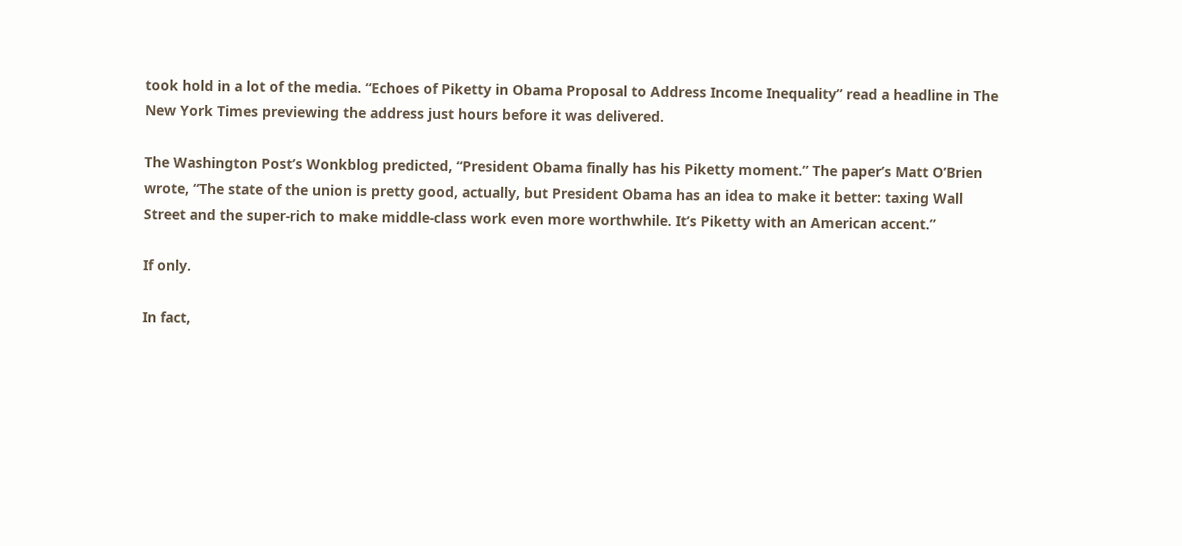took hold in a lot of the media. “Echoes of Piketty in Obama Proposal to Address Income Inequality” read a headline in The New York Times previewing the address just hours before it was delivered.

The Washington Post’s Wonkblog predicted, “President Obama finally has his Piketty moment.” The paper’s Matt O’Brien wrote, “The state of the union is pretty good, actually, but President Obama has an idea to make it better: taxing Wall Street and the super-rich to make middle-class work even more worthwhile. It’s Piketty with an American accent.”

If only.

In fact,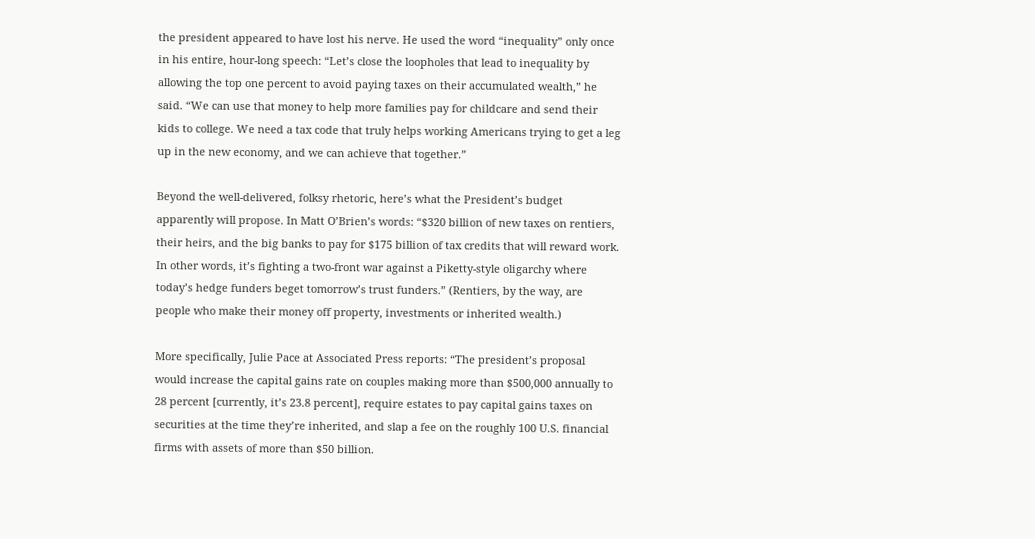the president appeared to have lost his nerve. He used the word “inequality” only once in his entire, hour-long speech: “Let’s close the loopholes that lead to inequality by allowing the top one percent to avoid paying taxes on their accumulated wealth,” he said. “We can use that money to help more families pay for childcare and send their kids to college. We need a tax code that truly helps working Americans trying to get a leg up in the new economy, and we can achieve that together.”

Beyond the well-delivered, folksy rhetoric, here’s what the President’s budget apparently will propose. In Matt O’Brien’s words: “$320 billion of new taxes on rentiers, their heirs, and the big banks to pay for $175 billion of tax credits that will reward work. In other words, it’s fighting a two-front war against a Piketty-style oligarchy where today’s hedge funders beget tomorrow’s trust funders.” (Rentiers, by the way, are people who make their money off property, investments or inherited wealth.)

More specifically, Julie Pace at Associated Press reports: “The president’s proposal would increase the capital gains rate on couples making more than $500,000 annually to 28 percent [currently, it’s 23.8 percent], require estates to pay capital gains taxes on securities at the time they’re inherited, and slap a fee on the roughly 100 U.S. financial firms with assets of more than $50 billion.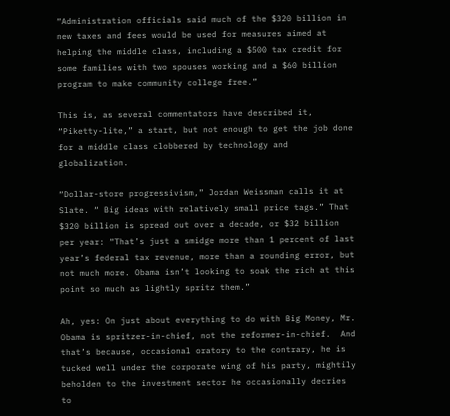“Administration officials said much of the $320 billion in new taxes and fees would be used for measures aimed at helping the middle class, including a $500 tax credit for some families with two spouses working and a $60 billion program to make community college free.”

This is, as several commentators have described it, “Piketty-lite,” a start, but not enough to get the job done for a middle class clobbered by technology and globalization.

“Dollar-store progressivism,” Jordan Weissman calls it at Slate. “ Big ideas with relatively small price tags.” That $320 billion is spread out over a decade, or $32 billion per year: “That’s just a smidge more than 1 percent of last year’s federal tax revenue, more than a rounding error, but not much more. Obama isn’t looking to soak the rich at this point so much as lightly spritz them.”

Ah, yes: On just about everything to do with Big Money, Mr. Obama is spritzer-in-chief, not the reformer-in-chief.  And that’s because, occasional oratory to the contrary, he is tucked well under the corporate wing of his party, mightily beholden to the investment sector he occasionally decries to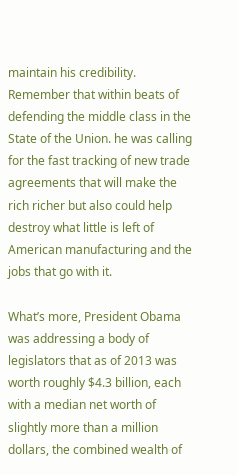maintain his credibility. Remember that within beats of defending the middle class in the State of the Union. he was calling for the fast tracking of new trade agreements that will make the rich richer but also could help destroy what little is left of American manufacturing and the jobs that go with it.

What’s more, President Obama was addressing a body of legislators that as of 2013 was worth roughly $4.3 billion, each with a median net worth of slightly more than a million dollars, the combined wealth of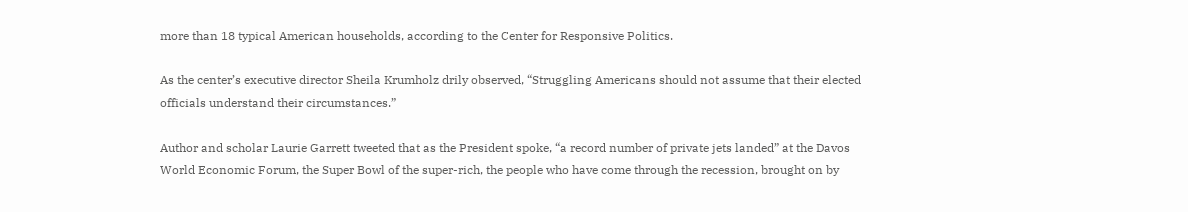more than 18 typical American households, according to the Center for Responsive Politics.

As the center’s executive director Sheila Krumholz drily observed, “Struggling Americans should not assume that their elected officials understand their circumstances.”

Author and scholar Laurie Garrett tweeted that as the President spoke, “a record number of private jets landed” at the Davos World Economic Forum, the Super Bowl of the super-rich, the people who have come through the recession, brought on by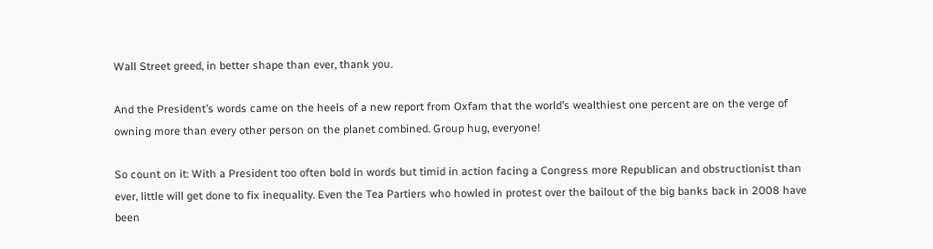Wall Street greed, in better shape than ever, thank you.

And the President’s words came on the heels of a new report from Oxfam that the world’s wealthiest one percent are on the verge of owning more than every other person on the planet combined. Group hug, everyone!

So count on it: With a President too often bold in words but timid in action facing a Congress more Republican and obstructionist than ever, little will get done to fix inequality. Even the Tea Partiers who howled in protest over the bailout of the big banks back in 2008 have been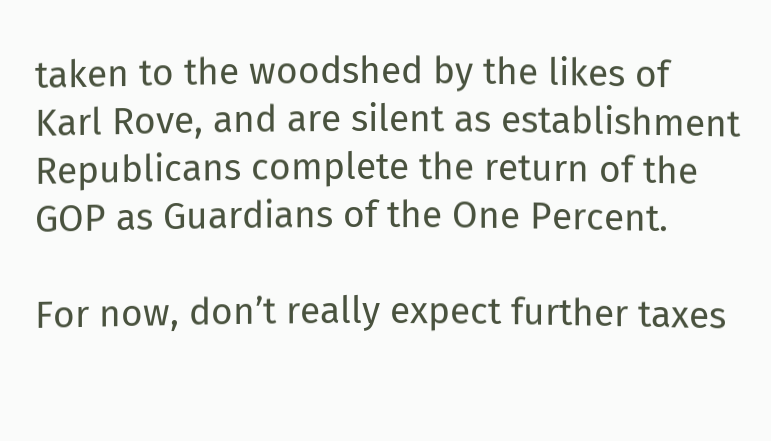taken to the woodshed by the likes of Karl Rove, and are silent as establishment Republicans complete the return of the GOP as Guardians of the One Percent.

For now, don’t really expect further taxes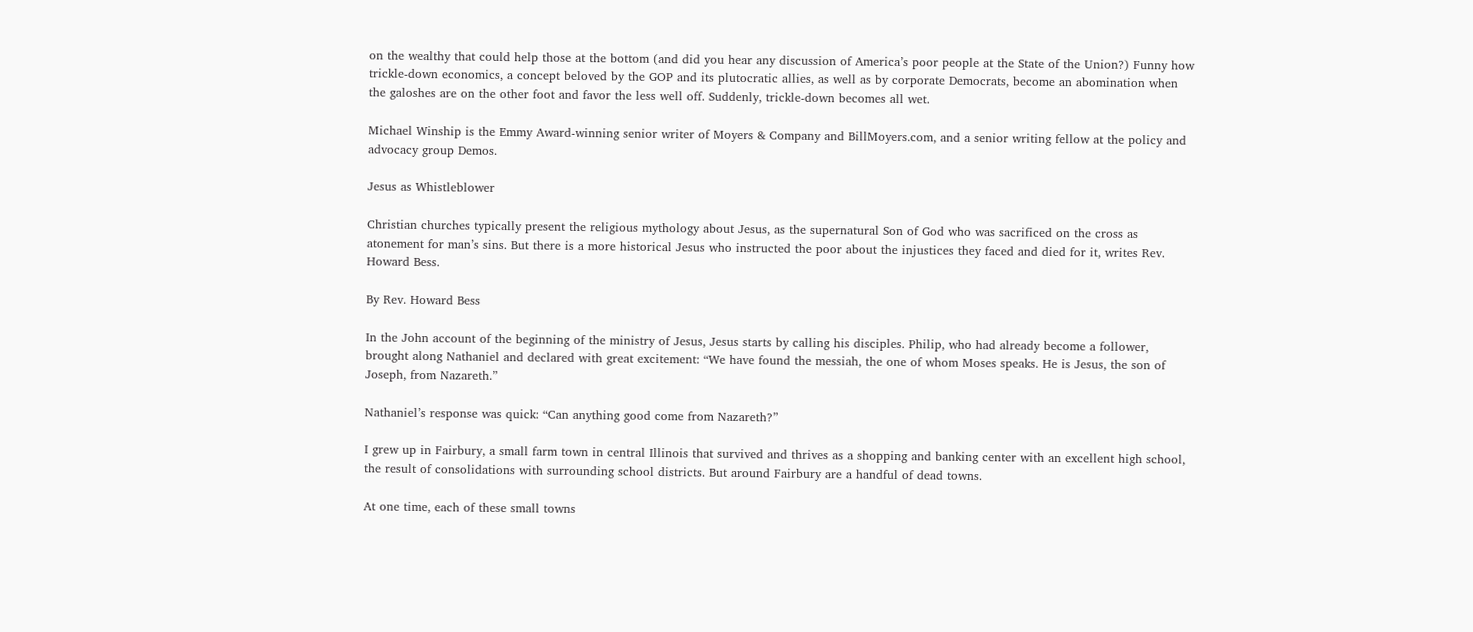on the wealthy that could help those at the bottom (and did you hear any discussion of America’s poor people at the State of the Union?) Funny how trickle-down economics, a concept beloved by the GOP and its plutocratic allies, as well as by corporate Democrats, become an abomination when the galoshes are on the other foot and favor the less well off. Suddenly, trickle-down becomes all wet.

Michael Winship is the Emmy Award-winning senior writer of Moyers & Company and BillMoyers.com, and a senior writing fellow at the policy and advocacy group Demos.

Jesus as Whistleblower

Christian churches typically present the religious mythology about Jesus, as the supernatural Son of God who was sacrificed on the cross as atonement for man’s sins. But there is a more historical Jesus who instructed the poor about the injustices they faced and died for it, writes Rev. Howard Bess.

By Rev. Howard Bess

In the John account of the beginning of the ministry of Jesus, Jesus starts by calling his disciples. Philip, who had already become a follower, brought along Nathaniel and declared with great excitement: “We have found the messiah, the one of whom Moses speaks. He is Jesus, the son of Joseph, from Nazareth.”

Nathaniel’s response was quick: “Can anything good come from Nazareth?”

I grew up in Fairbury, a small farm town in central Illinois that survived and thrives as a shopping and banking center with an excellent high school, the result of consolidations with surrounding school districts. But around Fairbury are a handful of dead towns.

At one time, each of these small towns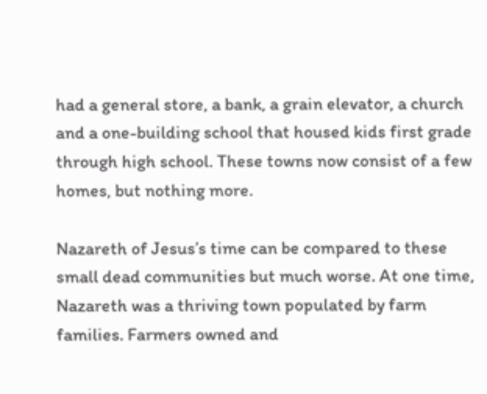had a general store, a bank, a grain elevator, a church and a one-building school that housed kids first grade through high school. These towns now consist of a few homes, but nothing more.

Nazareth of Jesus’s time can be compared to these small dead communities but much worse. At one time, Nazareth was a thriving town populated by farm families. Farmers owned and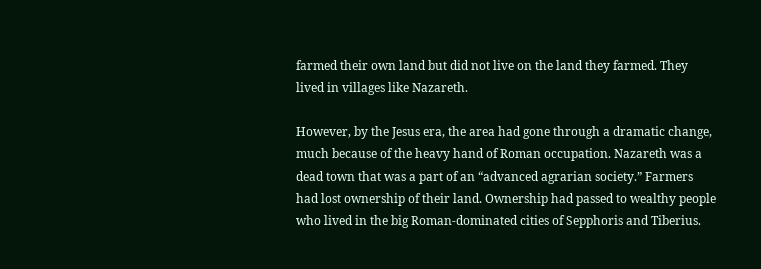farmed their own land but did not live on the land they farmed. They lived in villages like Nazareth.

However, by the Jesus era, the area had gone through a dramatic change, much because of the heavy hand of Roman occupation. Nazareth was a dead town that was a part of an “advanced agrarian society.” Farmers had lost ownership of their land. Ownership had passed to wealthy people who lived in the big Roman-dominated cities of Sepphoris and Tiberius.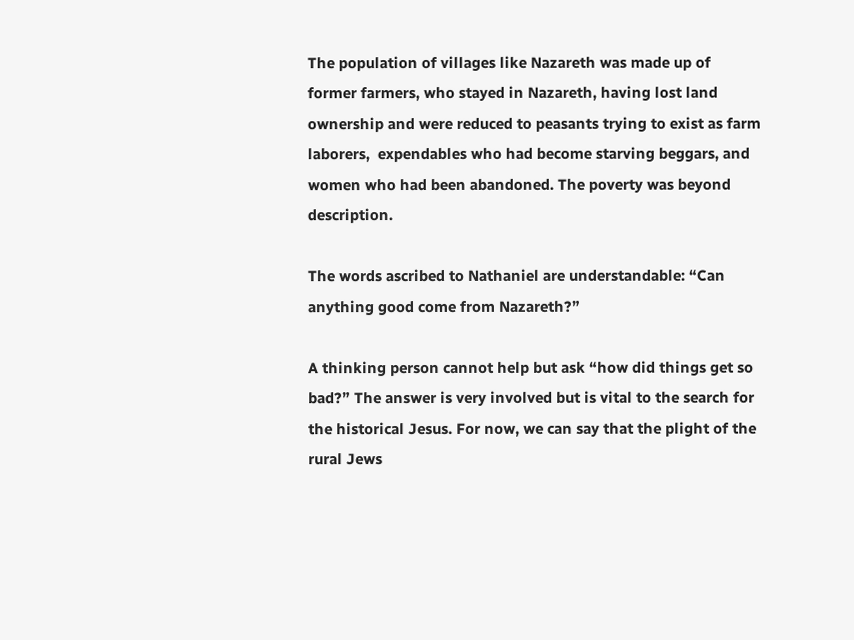The population of villages like Nazareth was made up of former farmers, who stayed in Nazareth, having lost land ownership and were reduced to peasants trying to exist as farm laborers,  expendables who had become starving beggars, and women who had been abandoned. The poverty was beyond description.

The words ascribed to Nathaniel are understandable: “Can anything good come from Nazareth?”

A thinking person cannot help but ask “how did things get so bad?” The answer is very involved but is vital to the search for the historical Jesus. For now, we can say that the plight of the rural Jews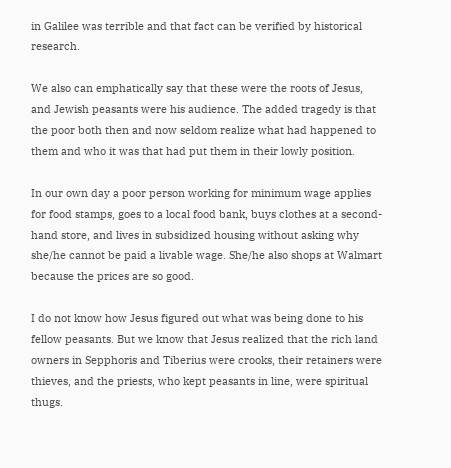in Galilee was terrible and that fact can be verified by historical research.

We also can emphatically say that these were the roots of Jesus, and Jewish peasants were his audience. The added tragedy is that the poor both then and now seldom realize what had happened to them and who it was that had put them in their lowly position.

In our own day a poor person working for minimum wage applies for food stamps, goes to a local food bank, buys clothes at a second-hand store, and lives in subsidized housing without asking why she/he cannot be paid a livable wage. She/he also shops at Walmart because the prices are so good.

I do not know how Jesus figured out what was being done to his fellow peasants. But we know that Jesus realized that the rich land owners in Sepphoris and Tiberius were crooks, their retainers were thieves, and the priests, who kept peasants in line, were spiritual thugs.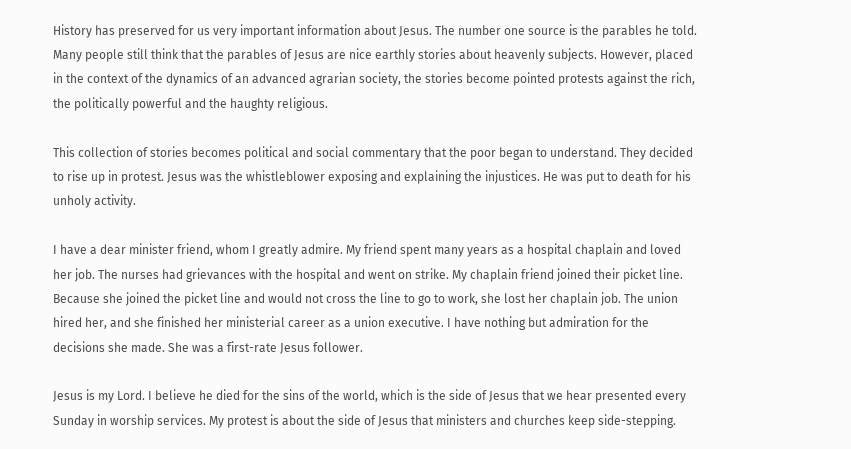History has preserved for us very important information about Jesus. The number one source is the parables he told. Many people still think that the parables of Jesus are nice earthly stories about heavenly subjects. However, placed in the context of the dynamics of an advanced agrarian society, the stories become pointed protests against the rich, the politically powerful and the haughty religious.

This collection of stories becomes political and social commentary that the poor began to understand. They decided to rise up in protest. Jesus was the whistleblower exposing and explaining the injustices. He was put to death for his unholy activity.

I have a dear minister friend, whom I greatly admire. My friend spent many years as a hospital chaplain and loved her job. The nurses had grievances with the hospital and went on strike. My chaplain friend joined their picket line. Because she joined the picket line and would not cross the line to go to work, she lost her chaplain job. The union hired her, and she finished her ministerial career as a union executive. I have nothing but admiration for the decisions she made. She was a first-rate Jesus follower.

Jesus is my Lord. I believe he died for the sins of the world, which is the side of Jesus that we hear presented every Sunday in worship services. My protest is about the side of Jesus that ministers and churches keep side-stepping.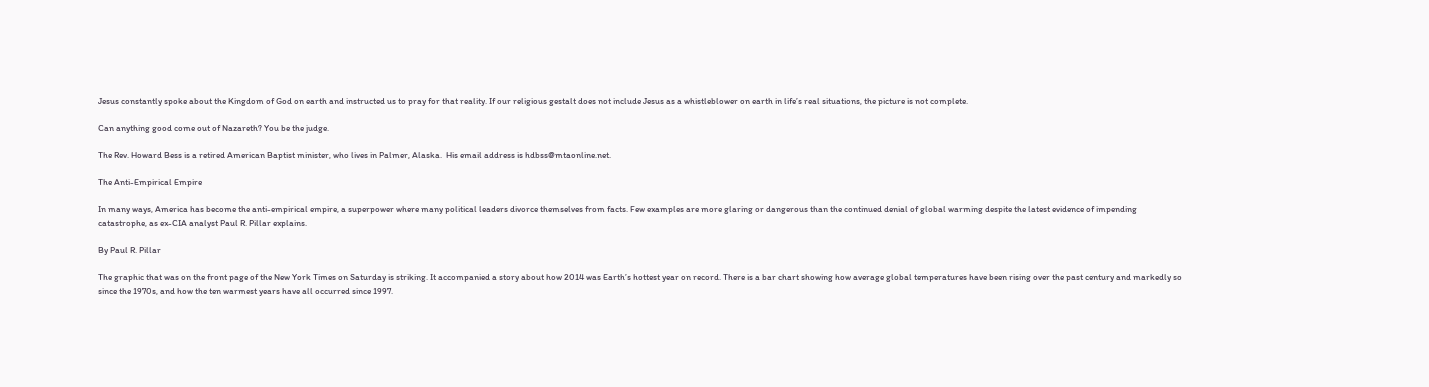Jesus constantly spoke about the Kingdom of God on earth and instructed us to pray for that reality. If our religious gestalt does not include Jesus as a whistleblower on earth in life’s real situations, the picture is not complete.

Can anything good come out of Nazareth? You be the judge.

The Rev. Howard Bess is a retired American Baptist minister, who lives in Palmer, Alaska.  His email address is hdbss@mtaonline.net.

The Anti-Empirical Empire

In many ways, America has become the anti-empirical empire, a superpower where many political leaders divorce themselves from facts. Few examples are more glaring or dangerous than the continued denial of global warming despite the latest evidence of impending catastrophe, as ex-CIA analyst Paul R. Pillar explains.

By Paul R. Pillar

The graphic that was on the front page of the New York Times on Saturday is striking. It accompanied a story about how 2014 was Earth’s hottest year on record. There is a bar chart showing how average global temperatures have been rising over the past century and markedly so since the 1970s, and how the ten warmest years have all occurred since 1997.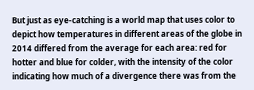But just as eye-catching is a world map that uses color to depict how temperatures in different areas of the globe in 2014 differed from the average for each area: red for hotter and blue for colder, with the intensity of the color indicating how much of a divergence there was from the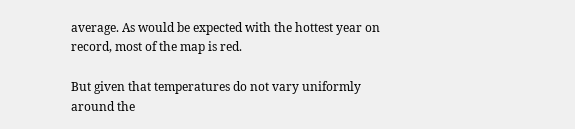average. As would be expected with the hottest year on record, most of the map is red.

But given that temperatures do not vary uniformly around the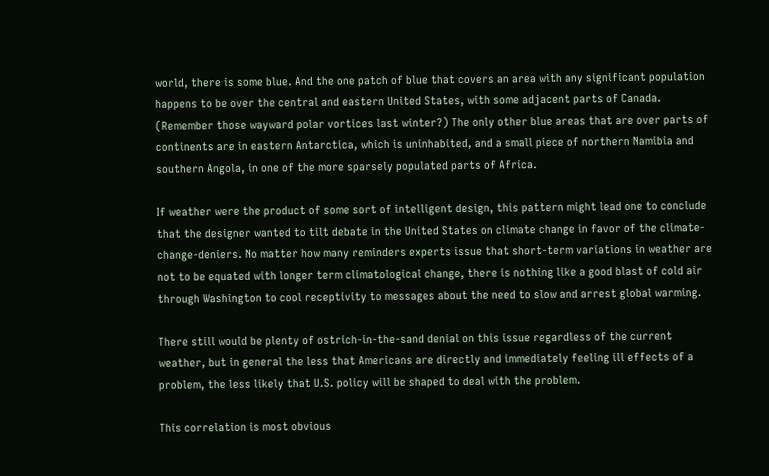world, there is some blue. And the one patch of blue that covers an area with any significant population happens to be over the central and eastern United States, with some adjacent parts of Canada. (Remember those wayward polar vortices last winter?) The only other blue areas that are over parts of continents are in eastern Antarctica, which is uninhabited, and a small piece of northern Namibia and southern Angola, in one of the more sparsely populated parts of Africa.

If weather were the product of some sort of intelligent design, this pattern might lead one to conclude that the designer wanted to tilt debate in the United States on climate change in favor of the climate-change-deniers. No matter how many reminders experts issue that short-term variations in weather are not to be equated with longer term climatological change, there is nothing like a good blast of cold air through Washington to cool receptivity to messages about the need to slow and arrest global warming.

There still would be plenty of ostrich-in-the-sand denial on this issue regardless of the current weather, but in general the less that Americans are directly and immediately feeling ill effects of a problem, the less likely that U.S. policy will be shaped to deal with the problem.

This correlation is most obvious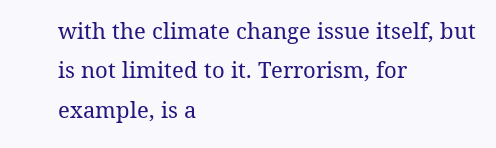with the climate change issue itself, but is not limited to it. Terrorism, for example, is a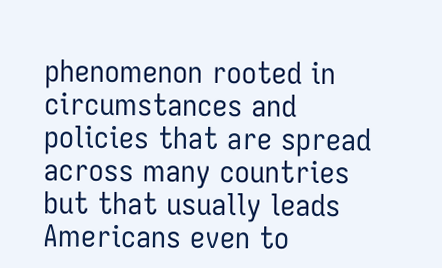phenomenon rooted in circumstances and policies that are spread across many countries but that usually leads Americans even to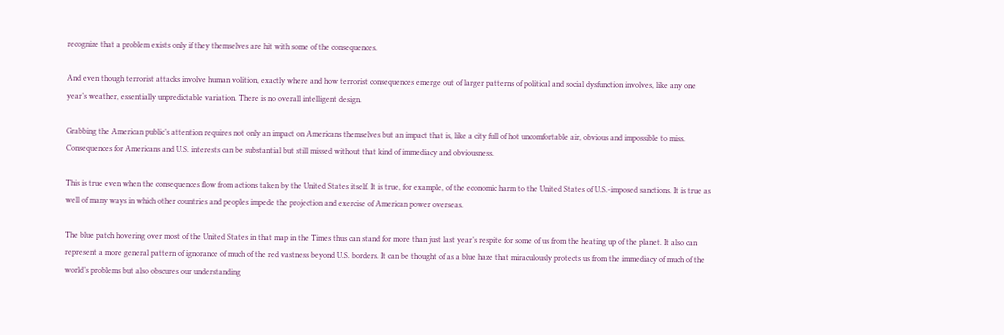recognize that a problem exists only if they themselves are hit with some of the consequences.

And even though terrorist attacks involve human volition, exactly where and how terrorist consequences emerge out of larger patterns of political and social dysfunction involves, like any one year’s weather, essentially unpredictable variation. There is no overall intelligent design.

Grabbing the American public’s attention requires not only an impact on Americans themselves but an impact that is, like a city full of hot uncomfortable air, obvious and impossible to miss. Consequences for Americans and U.S. interests can be substantial but still missed without that kind of immediacy and obviousness.

This is true even when the consequences flow from actions taken by the United States itself. It is true, for example, of the economic harm to the United States of U.S.-imposed sanctions. It is true as well of many ways in which other countries and peoples impede the projection and exercise of American power overseas.

The blue patch hovering over most of the United States in that map in the Times thus can stand for more than just last year’s respite for some of us from the heating up of the planet. It also can represent a more general pattern of ignorance of much of the red vastness beyond U.S. borders. It can be thought of as a blue haze that miraculously protects us from the immediacy of much of the world’s problems but also obscures our understanding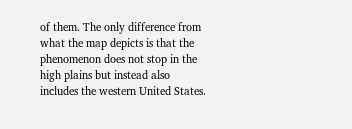of them. The only difference from what the map depicts is that the phenomenon does not stop in the high plains but instead also includes the western United States.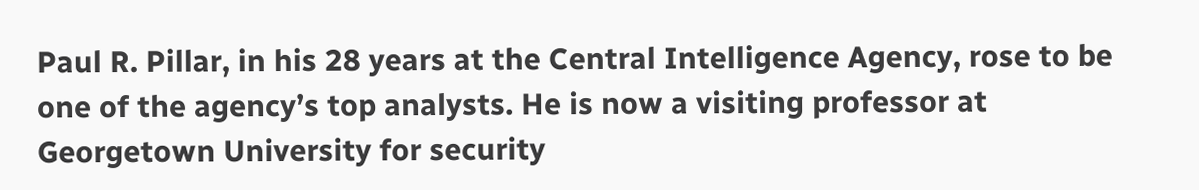Paul R. Pillar, in his 28 years at the Central Intelligence Agency, rose to be one of the agency’s top analysts. He is now a visiting professor at Georgetown University for security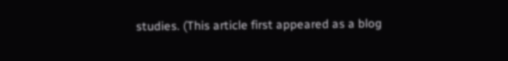studies. (This article first appeared as a blog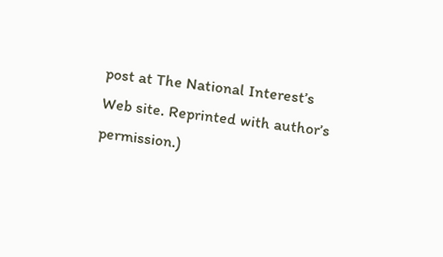post at The National Interest’s Web site. Reprinted with author’s permission.)